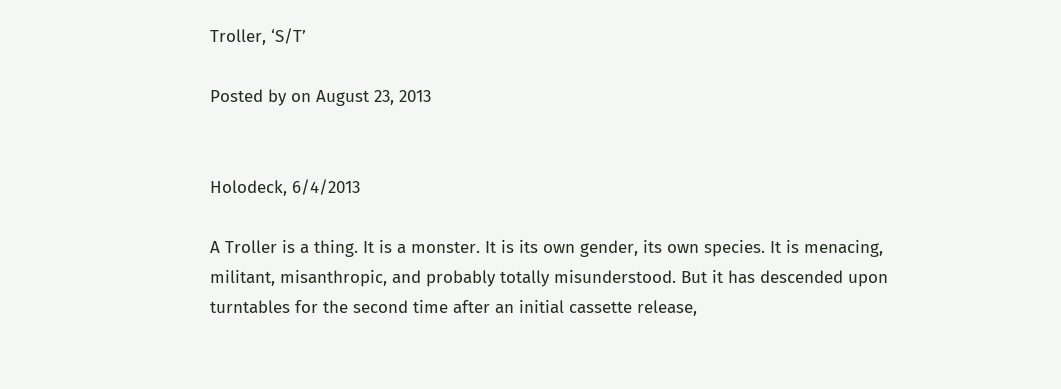Troller, ‘S/T’

Posted by on August 23, 2013


Holodeck, 6/4/2013

A Troller is a thing. It is a monster. It is its own gender, its own species. It is menacing, militant, misanthropic, and probably totally misunderstood. But it has descended upon turntables for the second time after an initial cassette release,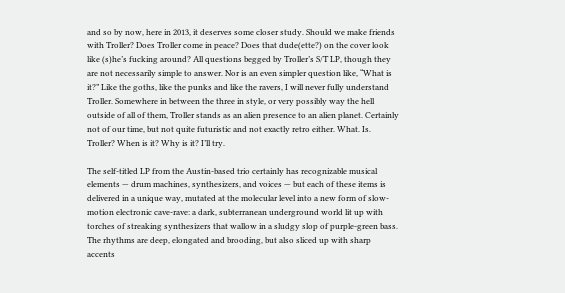and so by now, here in 2013, it deserves some closer study. Should we make friends with Troller? Does Troller come in peace? Does that dude(ette?) on the cover look like (s)he’s fucking around? All questions begged by Troller’s S/T LP, though they are not necessarily simple to answer. Nor is an even simpler question like, “What is it?” Like the goths, like the punks and like the ravers, I will never fully understand Troller. Somewhere in between the three in style, or very possibly way the hell outside of all of them, Troller stands as an alien presence to an alien planet. Certainly not of our time, but not quite futuristic and not exactly retro either. What. Is. Troller? When is it? Why is it? I’ll try.

The self-titled LP from the Austin-based trio certainly has recognizable musical elements — drum machines, synthesizers, and voices — but each of these items is delivered in a unique way, mutated at the molecular level into a new form of slow-motion electronic cave-rave: a dark, subterranean underground world lit up with torches of streaking synthesizers that wallow in a sludgy slop of purple-green bass. The rhythms are deep, elongated and brooding, but also sliced up with sharp accents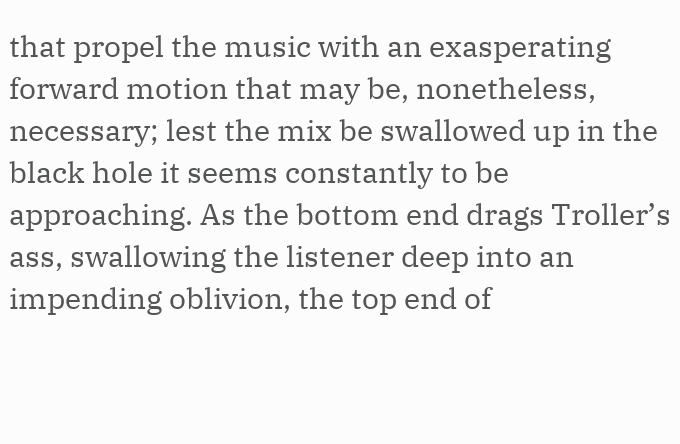that propel the music with an exasperating forward motion that may be, nonetheless, necessary; lest the mix be swallowed up in the black hole it seems constantly to be approaching. As the bottom end drags Troller’s ass, swallowing the listener deep into an impending oblivion, the top end of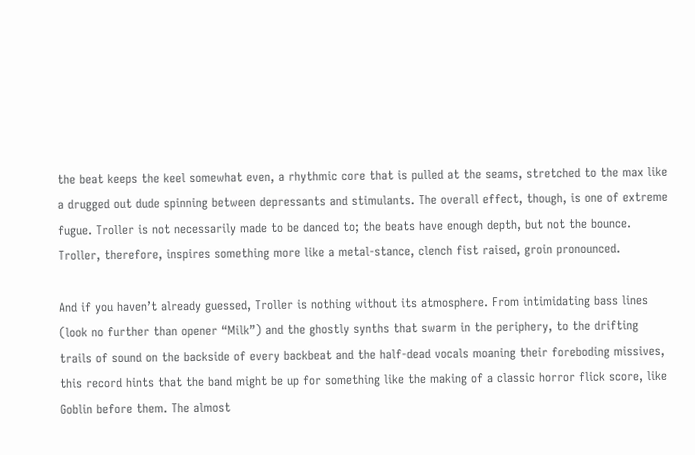the beat keeps the keel somewhat even, a rhythmic core that is pulled at the seams, stretched to the max like a drugged out dude spinning between depressants and stimulants. The overall effect, though, is one of extreme fugue. Troller is not necessarily made to be danced to; the beats have enough depth, but not the bounce. Troller, therefore, inspires something more like a metal-stance, clench fist raised, groin pronounced.

And if you haven’t already guessed, Troller is nothing without its atmosphere. From intimidating bass lines (look no further than opener “Milk”) and the ghostly synths that swarm in the periphery, to the drifting trails of sound on the backside of every backbeat and the half-dead vocals moaning their foreboding missives, this record hints that the band might be up for something like the making of a classic horror flick score, like Goblin before them. The almost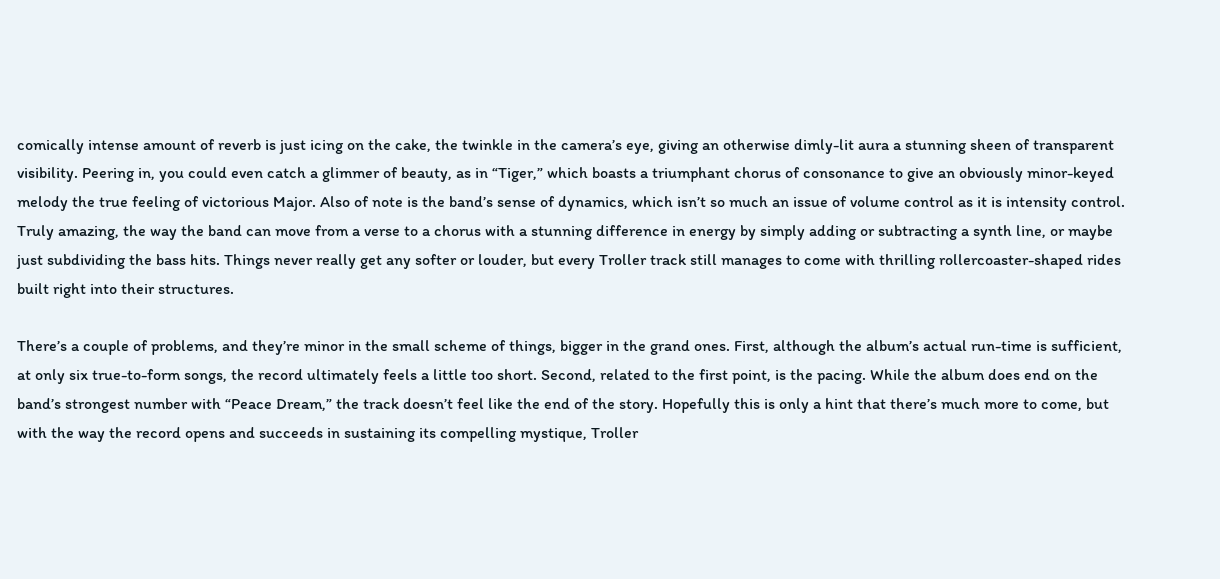comically intense amount of reverb is just icing on the cake, the twinkle in the camera’s eye, giving an otherwise dimly-lit aura a stunning sheen of transparent visibility. Peering in, you could even catch a glimmer of beauty, as in “Tiger,” which boasts a triumphant chorus of consonance to give an obviously minor-keyed melody the true feeling of victorious Major. Also of note is the band’s sense of dynamics, which isn’t so much an issue of volume control as it is intensity control. Truly amazing, the way the band can move from a verse to a chorus with a stunning difference in energy by simply adding or subtracting a synth line, or maybe just subdividing the bass hits. Things never really get any softer or louder, but every Troller track still manages to come with thrilling rollercoaster-shaped rides built right into their structures.

There’s a couple of problems, and they’re minor in the small scheme of things, bigger in the grand ones. First, although the album’s actual run-time is sufficient, at only six true-to-form songs, the record ultimately feels a little too short. Second, related to the first point, is the pacing. While the album does end on the band’s strongest number with “Peace Dream,” the track doesn’t feel like the end of the story. Hopefully this is only a hint that there’s much more to come, but with the way the record opens and succeeds in sustaining its compelling mystique, Troller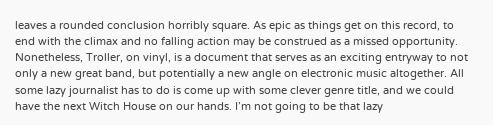leaves a rounded conclusion horribly square. As epic as things get on this record, to end with the climax and no falling action may be construed as a missed opportunity. Nonetheless, Troller, on vinyl, is a document that serves as an exciting entryway to not only a new great band, but potentially a new angle on electronic music altogether. All some lazy journalist has to do is come up with some clever genre title, and we could have the next Witch House on our hands. I’m not going to be that lazy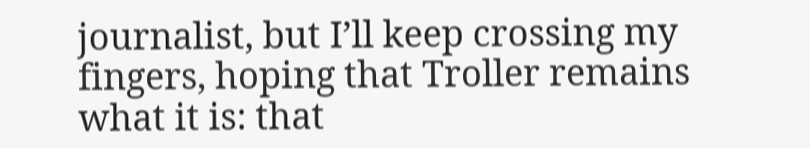journalist, but I’ll keep crossing my fingers, hoping that Troller remains what it is: that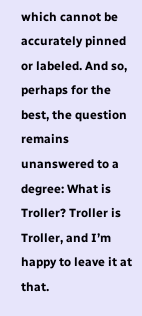which cannot be accurately pinned or labeled. And so, perhaps for the best, the question remains unanswered to a degree: What is Troller? Troller is Troller, and I’m happy to leave it at that.